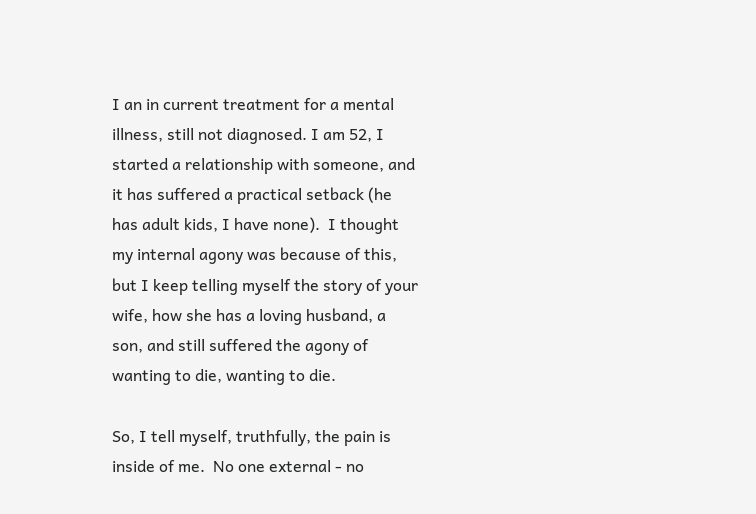I an in current treatment for a mental illness, still not diagnosed. I am 52, I started a relationship with someone, and it has suffered a practical setback (he has adult kids, I have none).  I thought my internal agony was because of this, but I keep telling myself the story of your wife, how she has a loving husband, a son, and still suffered the agony of wanting to die, wanting to die.

So, I tell myself, truthfully, the pain is inside of me.  No one external - no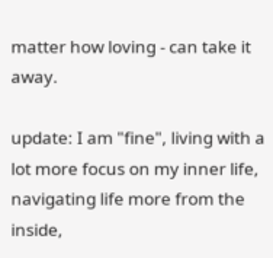matter how loving - can take it away.

update: I am "fine", living with a lot more focus on my inner life, navigating life more from the inside,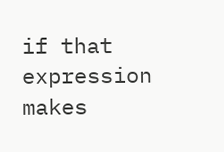if that expression makes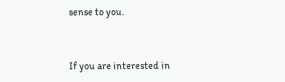sense to you.


If you are interested in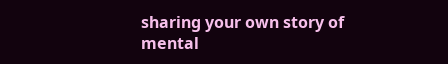sharing your own story of mental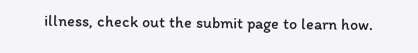illness, check out the submit page to learn how.